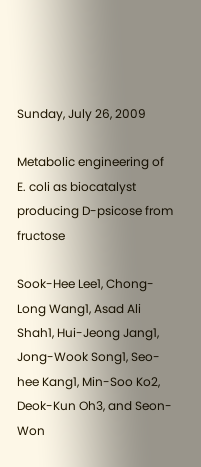Sunday, July 26, 2009

Metabolic engineering of E. coli as biocatalyst producing D-psicose from fructose

Sook-Hee Lee1, Chong-Long Wang1, Asad Ali Shah1, Hui-Jeong Jang1, Jong-Wook Song1, Seo-hee Kang1, Min-Soo Ko2, Deok-Kun Oh3, and Seon-Won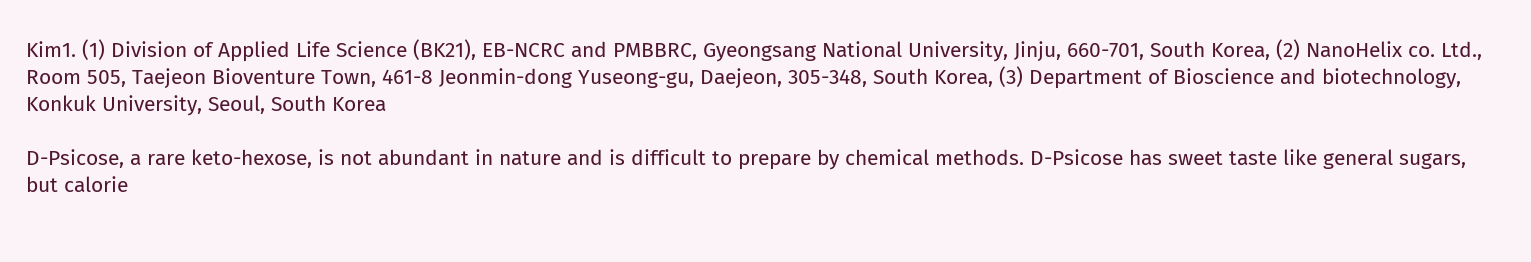Kim1. (1) Division of Applied Life Science (BK21), EB-NCRC and PMBBRC, Gyeongsang National University, Jinju, 660-701, South Korea, (2) NanoHelix co. Ltd., Room 505, Taejeon Bioventure Town, 461-8 Jeonmin-dong Yuseong-gu, Daejeon, 305-348, South Korea, (3) Department of Bioscience and biotechnology, Konkuk University, Seoul, South Korea

D-Psicose, a rare keto-hexose, is not abundant in nature and is difficult to prepare by chemical methods. D-Psicose has sweet taste like general sugars, but calorie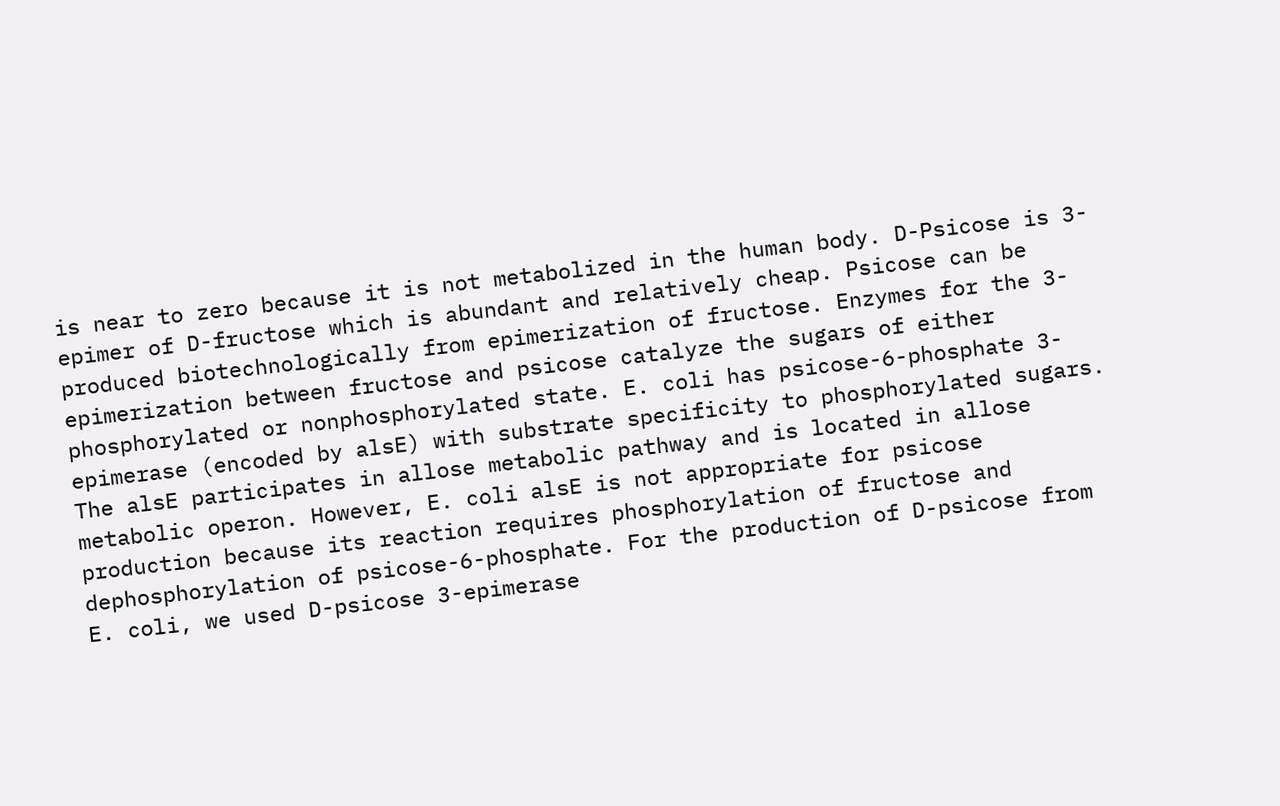is near to zero because it is not metabolized in the human body. D-Psicose is 3-epimer of D-fructose which is abundant and relatively cheap. Psicose can be produced biotechnologically from epimerization of fructose. Enzymes for the 3-epimerization between fructose and psicose catalyze the sugars of either phosphorylated or nonphosphorylated state. E. coli has psicose-6-phosphate 3-epimerase (encoded by alsE) with substrate specificity to phosphorylated sugars. The alsE participates in allose metabolic pathway and is located in allose metabolic operon. However, E. coli alsE is not appropriate for psicose production because its reaction requires phosphorylation of fructose and dephosphorylation of psicose-6-phosphate. For the production of D-psicose from E. coli, we used D-psicose 3-epimerase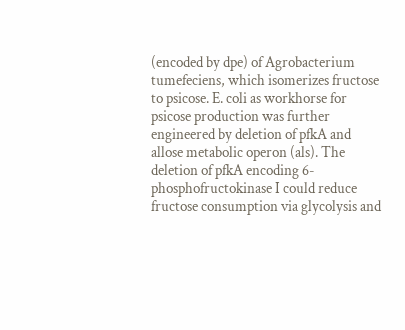(encoded by dpe) of Agrobacterium tumefeciens, which isomerizes fructose to psicose. E. coli as workhorse for psicose production was further engineered by deletion of pfkA and allose metabolic operon (als). The deletion of pfkA encoding 6-phosphofructokinase I could reduce fructose consumption via glycolysis and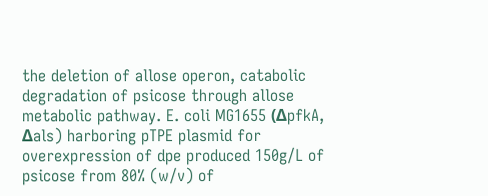the deletion of allose operon, catabolic degradation of psicose through allose metabolic pathway. E. coli MG1655 (ΔpfkA, Δals) harboring pTPE plasmid for overexpression of dpe produced 150g/L of psicose from 80% (w/v) of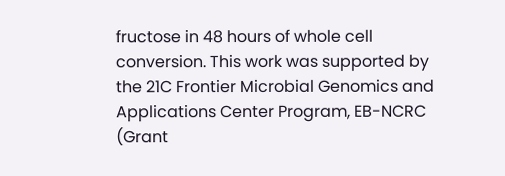fructose in 48 hours of whole cell conversion. This work was supported by the 21C Frontier Microbial Genomics and Applications Center Program, EB-NCRC (Grant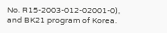No. R15-2003-012-02001-0), and BK21 program of Korea.